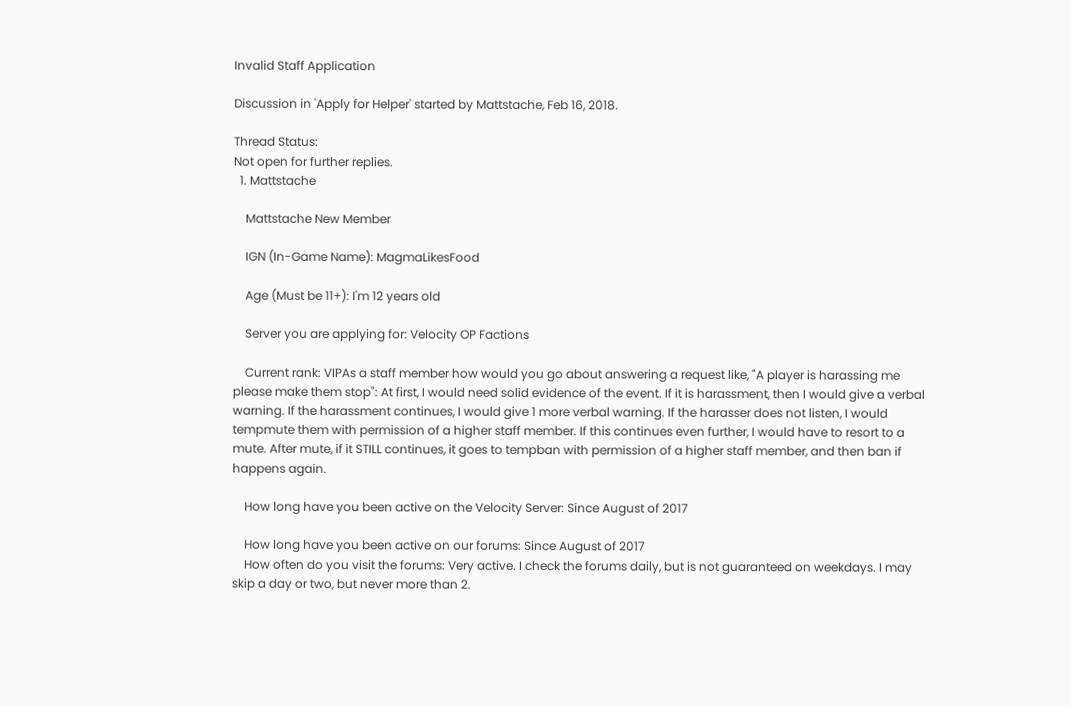Invalid Staff Application

Discussion in 'Apply for Helper' started by Mattstache, Feb 16, 2018.

Thread Status:
Not open for further replies.
  1. Mattstache

    Mattstache New Member

    IGN (In-Game Name): MagmaLikesFood

    Age (Must be 11+): I'm 12 years old

    Server you are applying for: Velocity OP Factions

    Current rank: VIPAs a staff member how would you go about answering a request like, "A player is harassing me please make them stop": At first, I would need solid evidence of the event. If it is harassment, then I would give a verbal warning. If the harassment continues, I would give 1 more verbal warning. If the harasser does not listen, I would tempmute them with permission of a higher staff member. If this continues even further, I would have to resort to a mute. After mute, if it STILL continues, it goes to tempban with permission of a higher staff member, and then ban if happens again.

    How long have you been active on the Velocity Server: Since August of 2017

    How long have you been active on our forums: Since August of 2017
    How often do you visit the forums: Very active. I check the forums daily, but is not guaranteed on weekdays. I may skip a day or two, but never more than 2.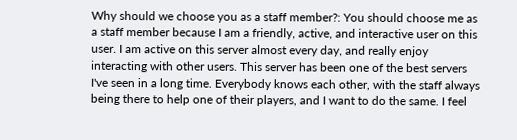Why should we choose you as a staff member?: You should choose me as a staff member because I am a friendly, active, and interactive user on this user. I am active on this server almost every day, and really enjoy interacting with other users. This server has been one of the best servers I've seen in a long time. Everybody knows each other, with the staff always being there to help one of their players, and I want to do the same. I feel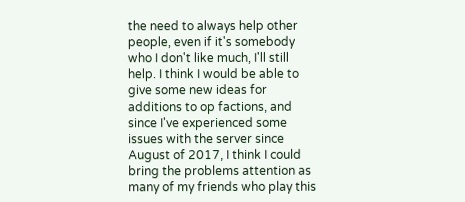the need to always help other people, even if it's somebody who I don't like much, I'll still help. I think I would be able to give some new ideas for additions to op factions, and since I've experienced some issues with the server since August of 2017, I think I could bring the problems attention as many of my friends who play this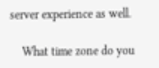server experience as well.

    What time zone do you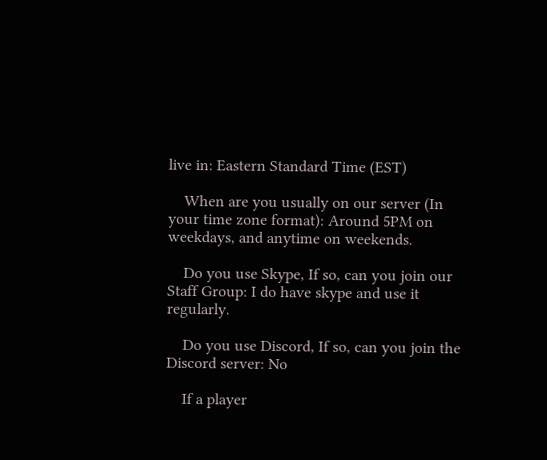live in: Eastern Standard Time (EST)

    When are you usually on our server (In your time zone format): Around 5PM on weekdays, and anytime on weekends.

    Do you use Skype, If so, can you join our Staff Group: I do have skype and use it regularly.

    Do you use Discord, If so, can you join the Discord server: No

    If a player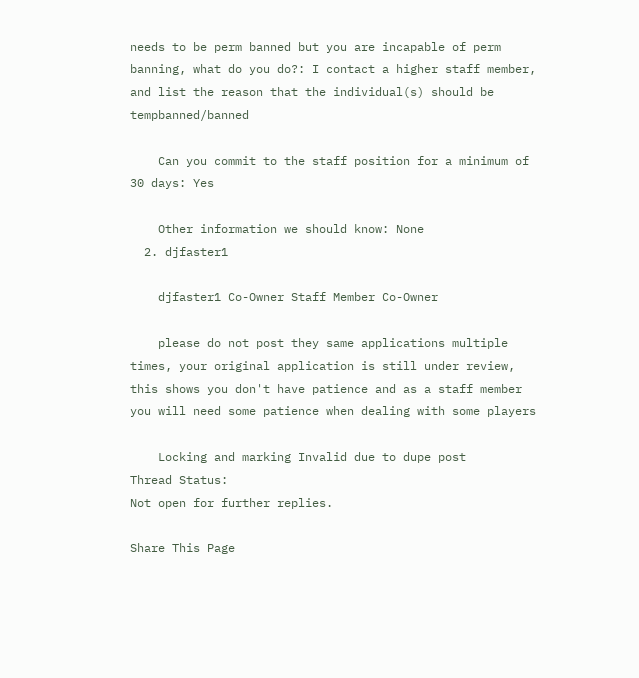needs to be perm banned but you are incapable of perm banning, what do you do?: I contact a higher staff member, and list the reason that the individual(s) should be tempbanned/banned

    Can you commit to the staff position for a minimum of 30 days: Yes

    Other information we should know: None
  2. djfaster1

    djfaster1 Co-Owner Staff Member Co-Owner

    please do not post they same applications multiple times, your original application is still under review, this shows you don't have patience and as a staff member you will need some patience when dealing with some players

    Locking and marking Invalid due to dupe post
Thread Status:
Not open for further replies.

Share This Page